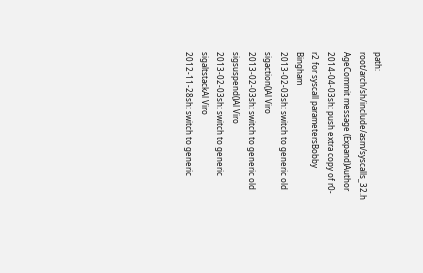path: root/arch/sh/include/asm/syscalls_32.h
AgeCommit message (Expand)Author
2014-04-03sh: push extra copy of r0-r2 for syscall parametersBobby Bingham
2013-02-03sh: switch to generic old sigaction()Al Viro
2013-02-03sh: switch to generic old sigsuspend()Al Viro
2013-02-03sh: switch to generic sigaltstackAl Viro
2012-11-28sh: switch to generic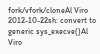fork/vfork/cloneAl Viro
2012-10-22sh: convert to generic sys_execve()Al Viro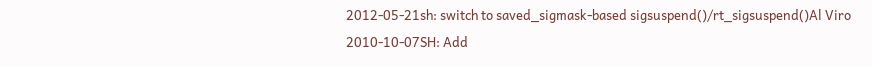2012-05-21sh: switch to saved_sigmask-based sigsuspend()/rt_sigsuspend()Al Viro
2010-10-07SH: Add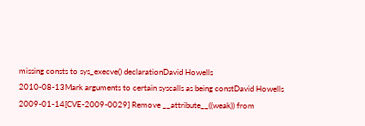missing consts to sys_execve() declarationDavid Howells
2010-08-13Mark arguments to certain syscalls as being constDavid Howells
2009-01-14[CVE-2009-0029] Remove __attribute__((weak)) from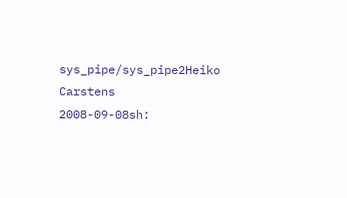sys_pipe/sys_pipe2Heiko Carstens
2008-09-08sh: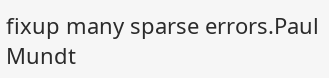fixup many sparse errors.Paul Mundt